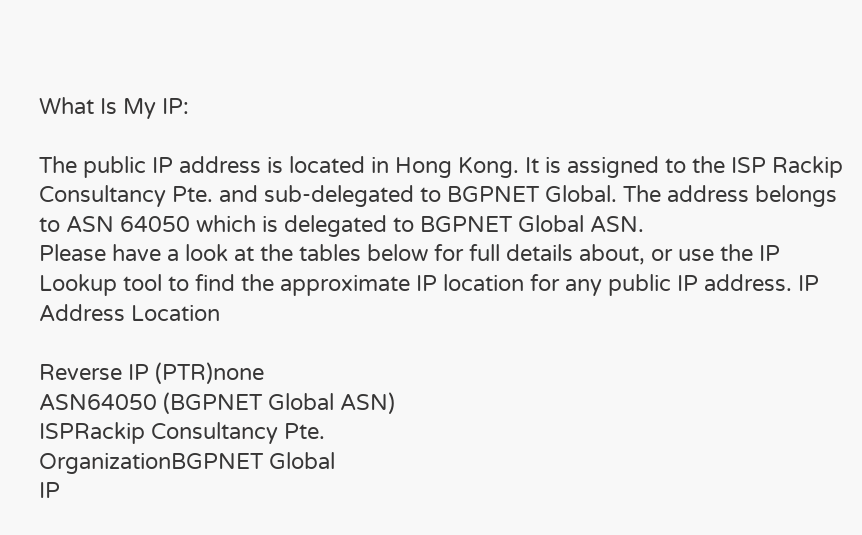What Is My IP:

The public IP address is located in Hong Kong. It is assigned to the ISP Rackip Consultancy Pte. and sub-delegated to BGPNET Global. The address belongs to ASN 64050 which is delegated to BGPNET Global ASN.
Please have a look at the tables below for full details about, or use the IP Lookup tool to find the approximate IP location for any public IP address. IP Address Location

Reverse IP (PTR)none
ASN64050 (BGPNET Global ASN)
ISPRackip Consultancy Pte.
OrganizationBGPNET Global
IP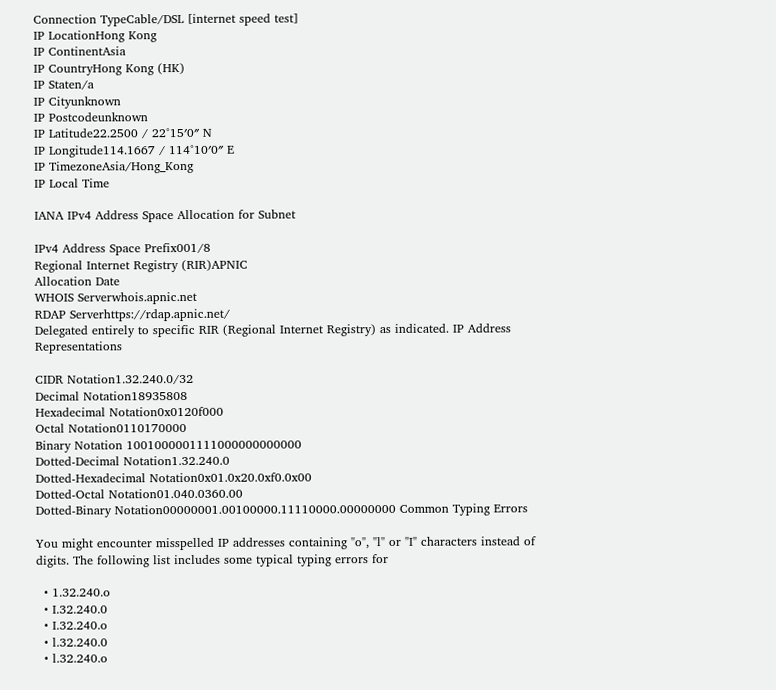Connection TypeCable/DSL [internet speed test]
IP LocationHong Kong
IP ContinentAsia
IP CountryHong Kong (HK)
IP Staten/a
IP Cityunknown
IP Postcodeunknown
IP Latitude22.2500 / 22°15′0″ N
IP Longitude114.1667 / 114°10′0″ E
IP TimezoneAsia/Hong_Kong
IP Local Time

IANA IPv4 Address Space Allocation for Subnet

IPv4 Address Space Prefix001/8
Regional Internet Registry (RIR)APNIC
Allocation Date
WHOIS Serverwhois.apnic.net
RDAP Serverhttps://rdap.apnic.net/
Delegated entirely to specific RIR (Regional Internet Registry) as indicated. IP Address Representations

CIDR Notation1.32.240.0/32
Decimal Notation18935808
Hexadecimal Notation0x0120f000
Octal Notation0110170000
Binary Notation 1001000001111000000000000
Dotted-Decimal Notation1.32.240.0
Dotted-Hexadecimal Notation0x01.0x20.0xf0.0x00
Dotted-Octal Notation01.040.0360.00
Dotted-Binary Notation00000001.00100000.11110000.00000000 Common Typing Errors

You might encounter misspelled IP addresses containing "o", "l" or "I" characters instead of digits. The following list includes some typical typing errors for

  • 1.32.240.o
  • I.32.240.0
  • I.32.240.o
  • l.32.240.0
  • l.32.240.o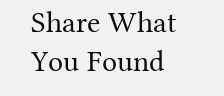Share What You Found